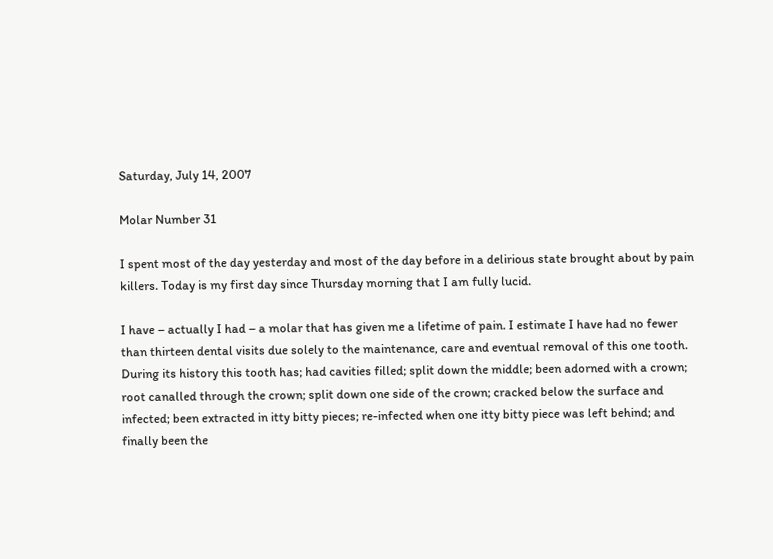Saturday, July 14, 2007

Molar Number 31

I spent most of the day yesterday and most of the day before in a delirious state brought about by pain killers. Today is my first day since Thursday morning that I am fully lucid.

I have – actually I had – a molar that has given me a lifetime of pain. I estimate I have had no fewer than thirteen dental visits due solely to the maintenance, care and eventual removal of this one tooth. During its history this tooth has; had cavities filled; split down the middle; been adorned with a crown; root canalled through the crown; split down one side of the crown; cracked below the surface and infected; been extracted in itty bitty pieces; re-infected when one itty bitty piece was left behind; and finally been the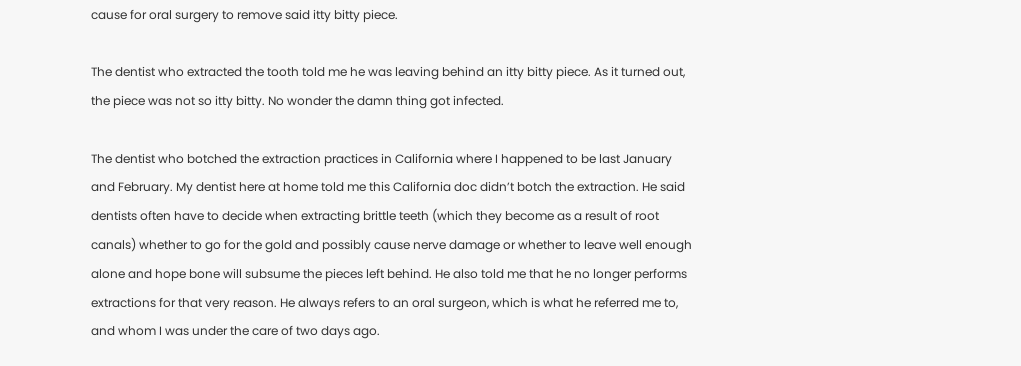cause for oral surgery to remove said itty bitty piece.

The dentist who extracted the tooth told me he was leaving behind an itty bitty piece. As it turned out, the piece was not so itty bitty. No wonder the damn thing got infected.

The dentist who botched the extraction practices in California where I happened to be last January and February. My dentist here at home told me this California doc didn’t botch the extraction. He said dentists often have to decide when extracting brittle teeth (which they become as a result of root canals) whether to go for the gold and possibly cause nerve damage or whether to leave well enough alone and hope bone will subsume the pieces left behind. He also told me that he no longer performs extractions for that very reason. He always refers to an oral surgeon, which is what he referred me to, and whom I was under the care of two days ago.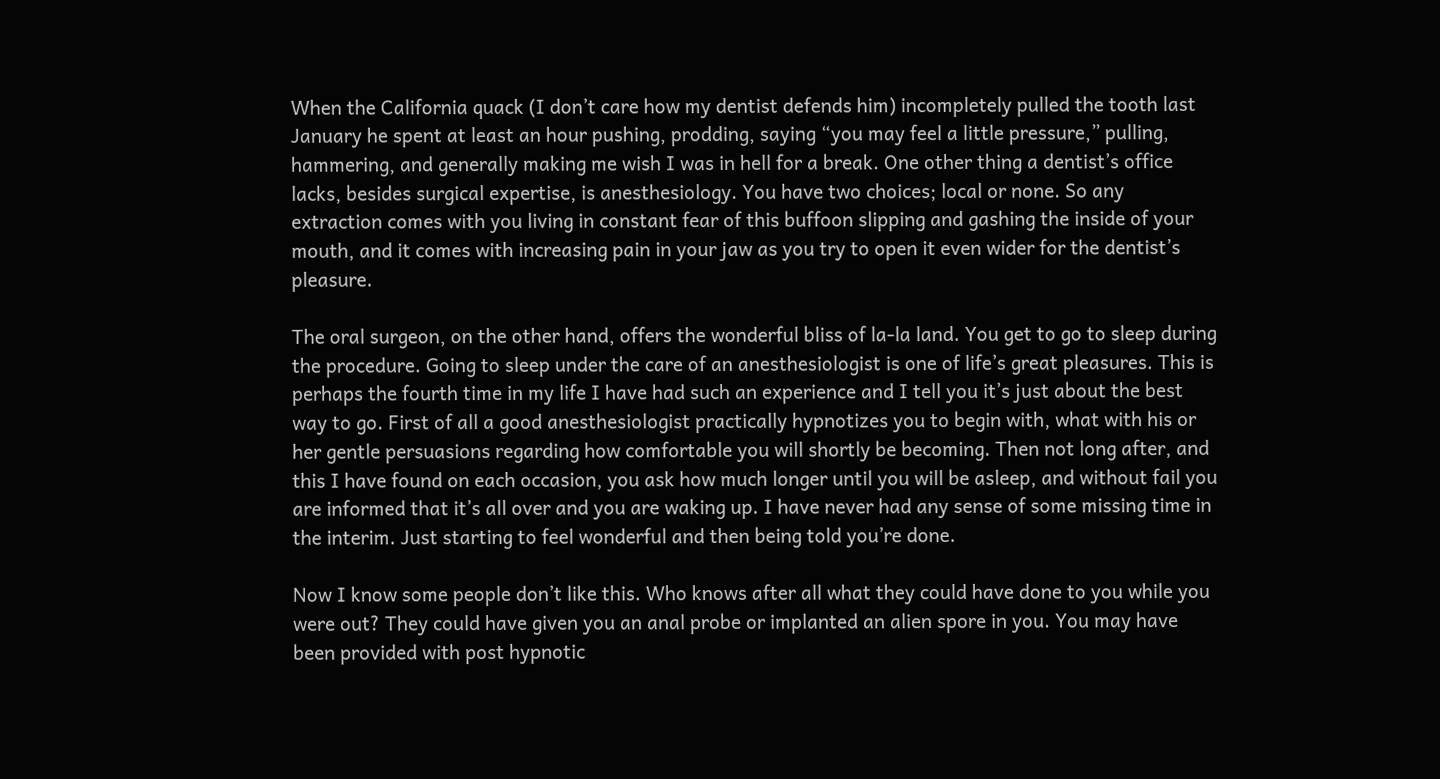When the California quack (I don’t care how my dentist defends him) incompletely pulled the tooth last January he spent at least an hour pushing, prodding, saying “you may feel a little pressure,” pulling, hammering, and generally making me wish I was in hell for a break. One other thing a dentist’s office lacks, besides surgical expertise, is anesthesiology. You have two choices; local or none. So any extraction comes with you living in constant fear of this buffoon slipping and gashing the inside of your mouth, and it comes with increasing pain in your jaw as you try to open it even wider for the dentist’s pleasure.

The oral surgeon, on the other hand, offers the wonderful bliss of la-la land. You get to go to sleep during the procedure. Going to sleep under the care of an anesthesiologist is one of life’s great pleasures. This is perhaps the fourth time in my life I have had such an experience and I tell you it’s just about the best way to go. First of all a good anesthesiologist practically hypnotizes you to begin with, what with his or her gentle persuasions regarding how comfortable you will shortly be becoming. Then not long after, and this I have found on each occasion, you ask how much longer until you will be asleep, and without fail you are informed that it’s all over and you are waking up. I have never had any sense of some missing time in the interim. Just starting to feel wonderful and then being told you’re done.

Now I know some people don’t like this. Who knows after all what they could have done to you while you were out? They could have given you an anal probe or implanted an alien spore in you. You may have been provided with post hypnotic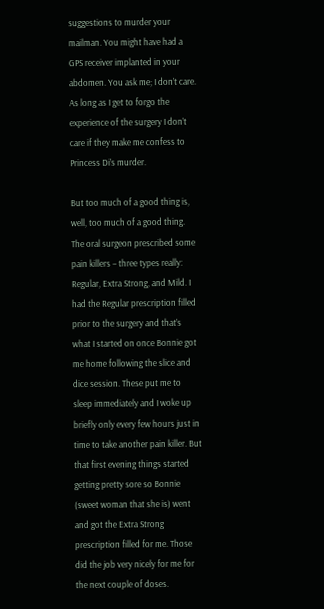suggestions to murder your mailman. You might have had a GPS receiver implanted in your abdomen. You ask me; I don’t care. As long as I get to forgo the experience of the surgery I don’t care if they make me confess to Princess Di’s murder.

But too much of a good thing is, well, too much of a good thing. The oral surgeon prescribed some pain killers – three types really: Regular, Extra Strong, and Mild. I had the Regular prescription filled prior to the surgery and that’s what I started on once Bonnie got me home following the slice and dice session. These put me to sleep immediately and I woke up briefly only every few hours just in time to take another pain killer. But that first evening things started getting pretty sore so Bonnie (sweet woman that she is) went and got the Extra Strong prescription filled for me. Those did the job very nicely for me for the next couple of doses.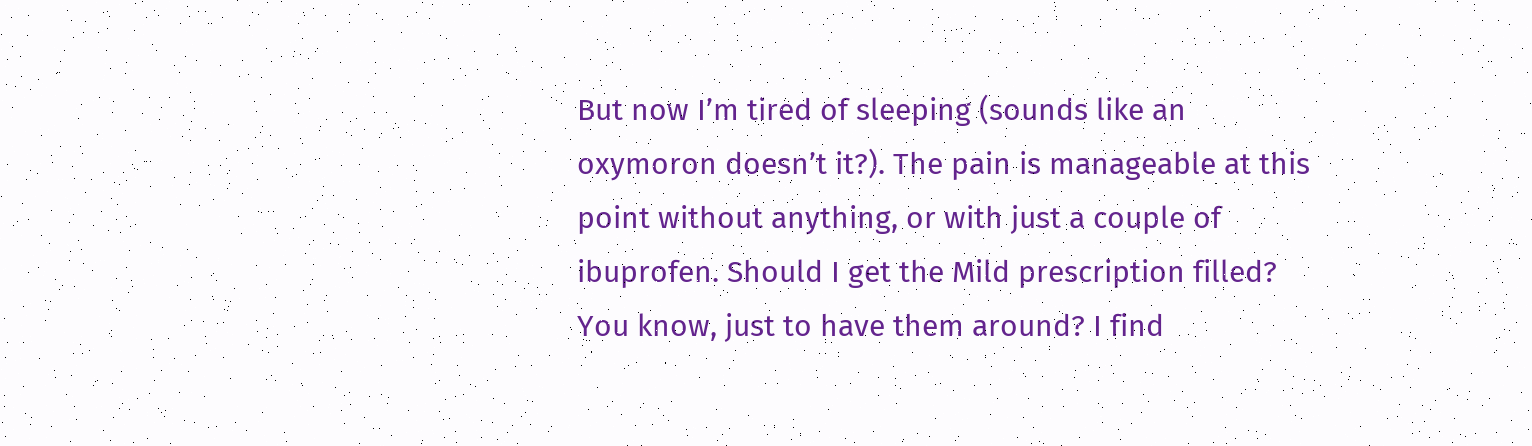But now I’m tired of sleeping (sounds like an oxymoron doesn’t it?). The pain is manageable at this point without anything, or with just a couple of ibuprofen. Should I get the Mild prescription filled? You know, just to have them around? I find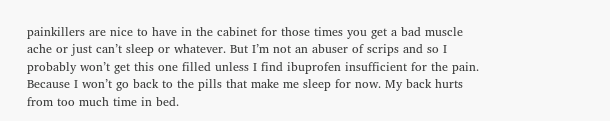painkillers are nice to have in the cabinet for those times you get a bad muscle ache or just can’t sleep or whatever. But I’m not an abuser of scrips and so I probably won’t get this one filled unless I find ibuprofen insufficient for the pain. Because I won’t go back to the pills that make me sleep for now. My back hurts from too much time in bed.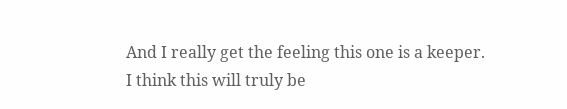And I really get the feeling this one is a keeper. I think this will truly be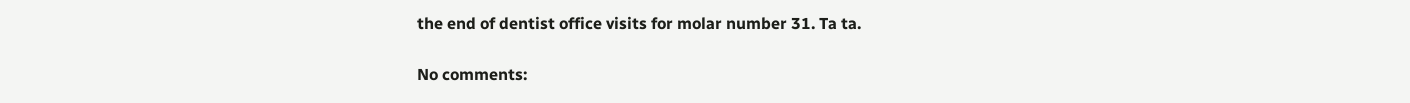the end of dentist office visits for molar number 31. Ta ta.

No comments: